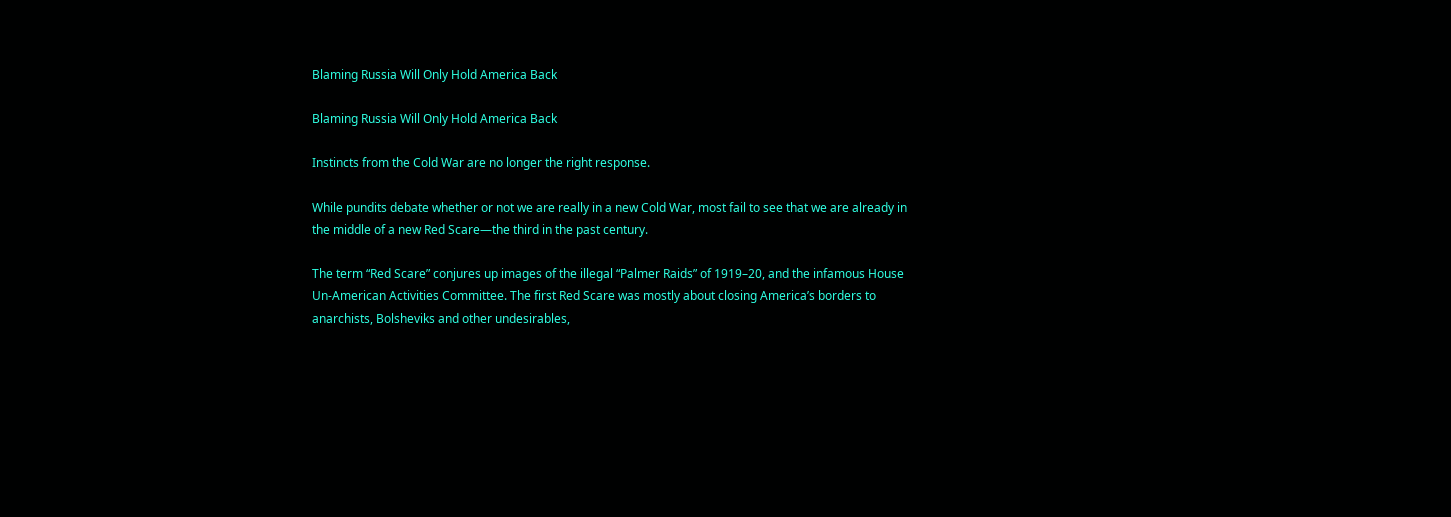Blaming Russia Will Only Hold America Back

Blaming Russia Will Only Hold America Back

Instincts from the Cold War are no longer the right response.

While pundits debate whether or not we are really in a new Cold War, most fail to see that we are already in the middle of a new Red Scare—the third in the past century.

The term “Red Scare” conjures up images of the illegal “Palmer Raids” of 1919–20, and the infamous House Un-American Activities Committee. The first Red Scare was mostly about closing America’s borders to anarchists, Bolsheviks and other undesirables,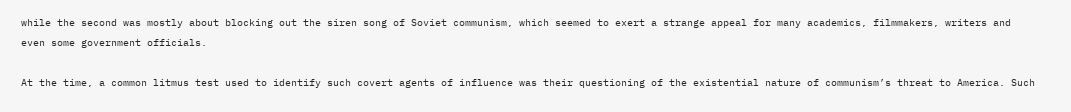while the second was mostly about blocking out the siren song of Soviet communism, which seemed to exert a strange appeal for many academics, filmmakers, writers and even some government officials.

At the time, a common litmus test used to identify such covert agents of influence was their questioning of the existential nature of communism’s threat to America. Such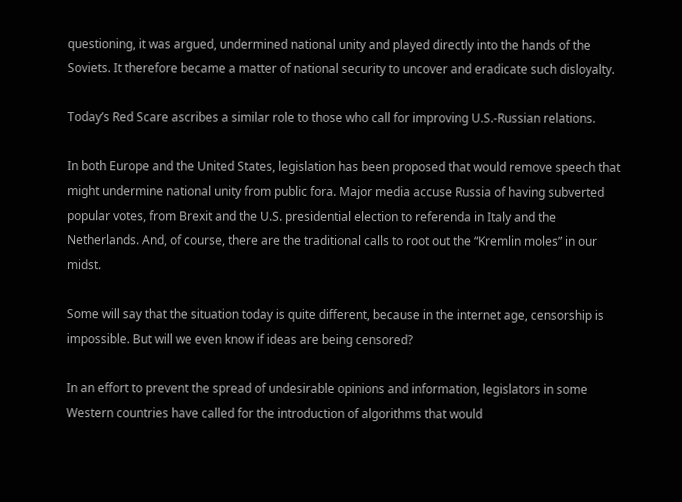questioning, it was argued, undermined national unity and played directly into the hands of the Soviets. It therefore became a matter of national security to uncover and eradicate such disloyalty.

Today’s Red Scare ascribes a similar role to those who call for improving U.S.-Russian relations.

In both Europe and the United States, legislation has been proposed that would remove speech that might undermine national unity from public fora. Major media accuse Russia of having subverted popular votes, from Brexit and the U.S. presidential election to referenda in Italy and the Netherlands. And, of course, there are the traditional calls to root out the “Kremlin moles” in our midst.

Some will say that the situation today is quite different, because in the internet age, censorship is impossible. But will we even know if ideas are being censored?

In an effort to prevent the spread of undesirable opinions and information, legislators in some Western countries have called for the introduction of algorithms that would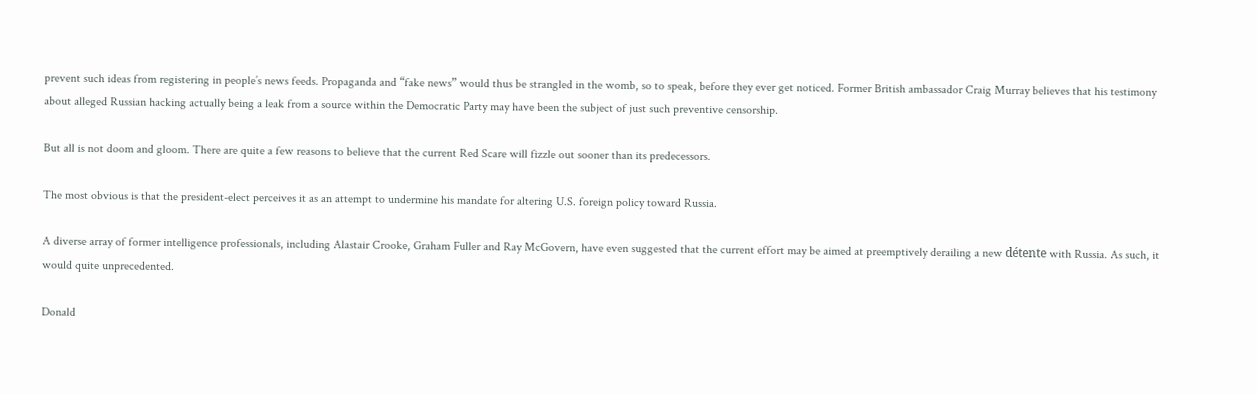prevent such ideas from registering in people’s news feeds. Propaganda and “fake news” would thus be strangled in the womb, so to speak, before they ever get noticed. Former British ambassador Craig Murray believes that his testimony about alleged Russian hacking actually being a leak from a source within the Democratic Party may have been the subject of just such preventive censorship.

But all is not doom and gloom. There are quite a few reasons to believe that the current Red Scare will fizzle out sooner than its predecessors.

The most obvious is that the president-elect perceives it as an attempt to undermine his mandate for altering U.S. foreign policy toward Russia.

A diverse array of former intelligence professionals, including Alastair Crooke, Graham Fuller and Ray McGovern, have even suggested that the current effort may be aimed at preemptively derailing a new détente with Russia. As such, it would quite unprecedented.

Donald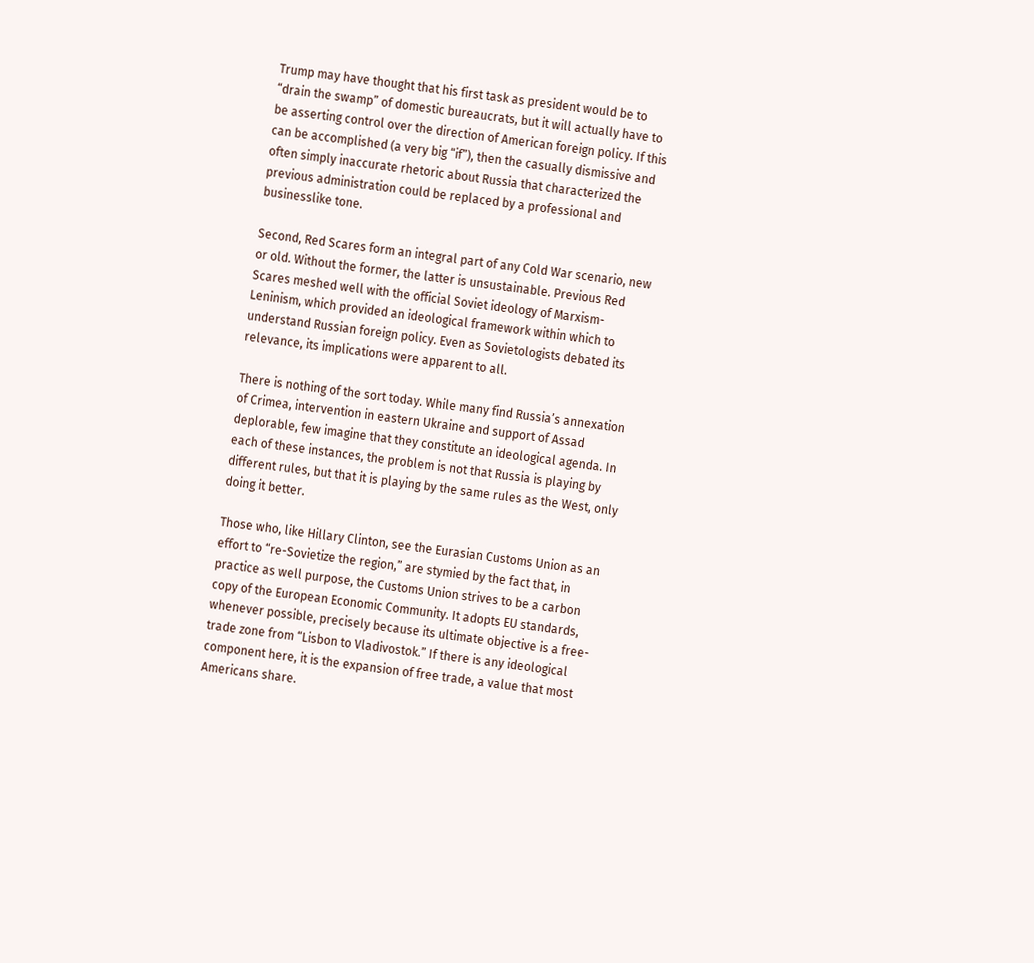Trump may have thought that his first task as president would be to “drain the swamp” of domestic bureaucrats, but it will actually have to be asserting control over the direction of American foreign policy. If this can be accomplished (a very big “if”), then the casually dismissive and often simply inaccurate rhetoric about Russia that characterized the previous administration could be replaced by a professional and businesslike tone.

Second, Red Scares form an integral part of any Cold War scenario, new or old. Without the former, the latter is unsustainable. Previous Red Scares meshed well with the official Soviet ideology of Marxism-Leninism, which provided an ideological framework within which to understand Russian foreign policy. Even as Sovietologists debated its relevance, its implications were apparent to all.

There is nothing of the sort today. While many find Russia’s annexation of Crimea, intervention in eastern Ukraine and support of Assad deplorable, few imagine that they constitute an ideological agenda. In each of these instances, the problem is not that Russia is playing by different rules, but that it is playing by the same rules as the West, only doing it better.

Those who, like Hillary Clinton, see the Eurasian Customs Union as an effort to “re-Sovietize the region,” are stymied by the fact that, in practice as well purpose, the Customs Union strives to be a carbon copy of the European Economic Community. It adopts EU standards, whenever possible, precisely because its ultimate objective is a free-trade zone from “Lisbon to Vladivostok.” If there is any ideological component here, it is the expansion of free trade, a value that most Americans share.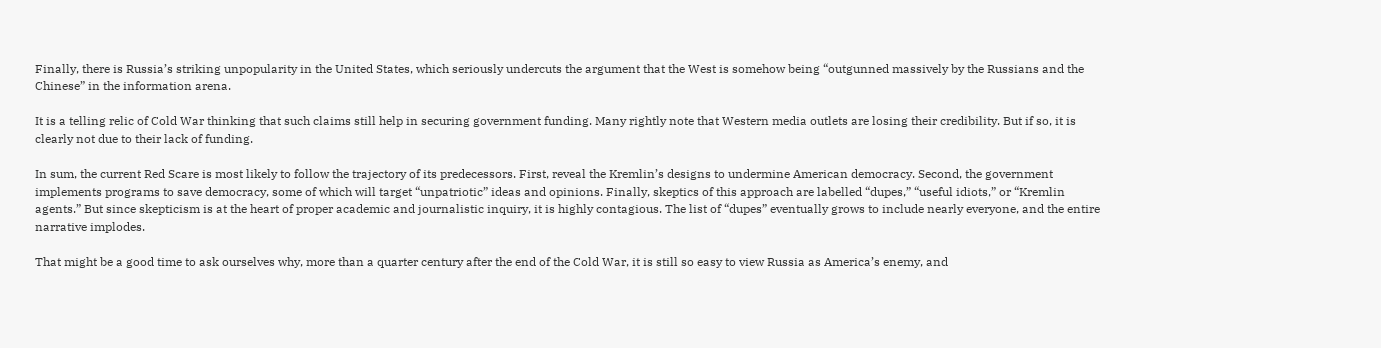Finally, there is Russia’s striking unpopularity in the United States, which seriously undercuts the argument that the West is somehow being “outgunned massively by the Russians and the Chinese” in the information arena.

It is a telling relic of Cold War thinking that such claims still help in securing government funding. Many rightly note that Western media outlets are losing their credibility. But if so, it is clearly not due to their lack of funding.

In sum, the current Red Scare is most likely to follow the trajectory of its predecessors. First, reveal the Kremlin’s designs to undermine American democracy. Second, the government implements programs to save democracy, some of which will target “unpatriotic” ideas and opinions. Finally, skeptics of this approach are labelled “dupes,” “useful idiots,” or “Kremlin agents.” But since skepticism is at the heart of proper academic and journalistic inquiry, it is highly contagious. The list of “dupes” eventually grows to include nearly everyone, and the entire narrative implodes.

That might be a good time to ask ourselves why, more than a quarter century after the end of the Cold War, it is still so easy to view Russia as America’s enemy, and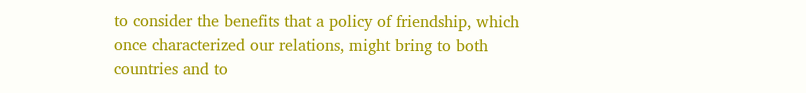to consider the benefits that a policy of friendship, which once characterized our relations, might bring to both countries and to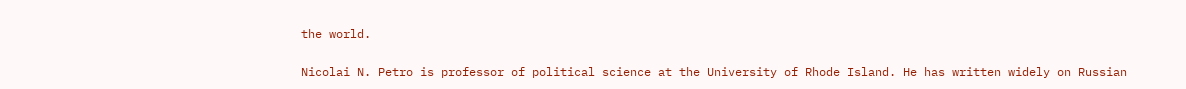the world.

Nicolai N. Petro is professor of political science at the University of Rhode Island. He has written widely on Russian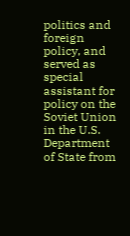politics and foreign policy, and served as special assistant for policy on the Soviet Union in the U.S. Department of State from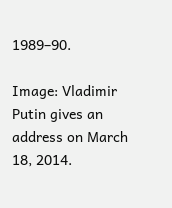1989–90.

Image: Vladimir Putin gives an address on March 18, 2014.